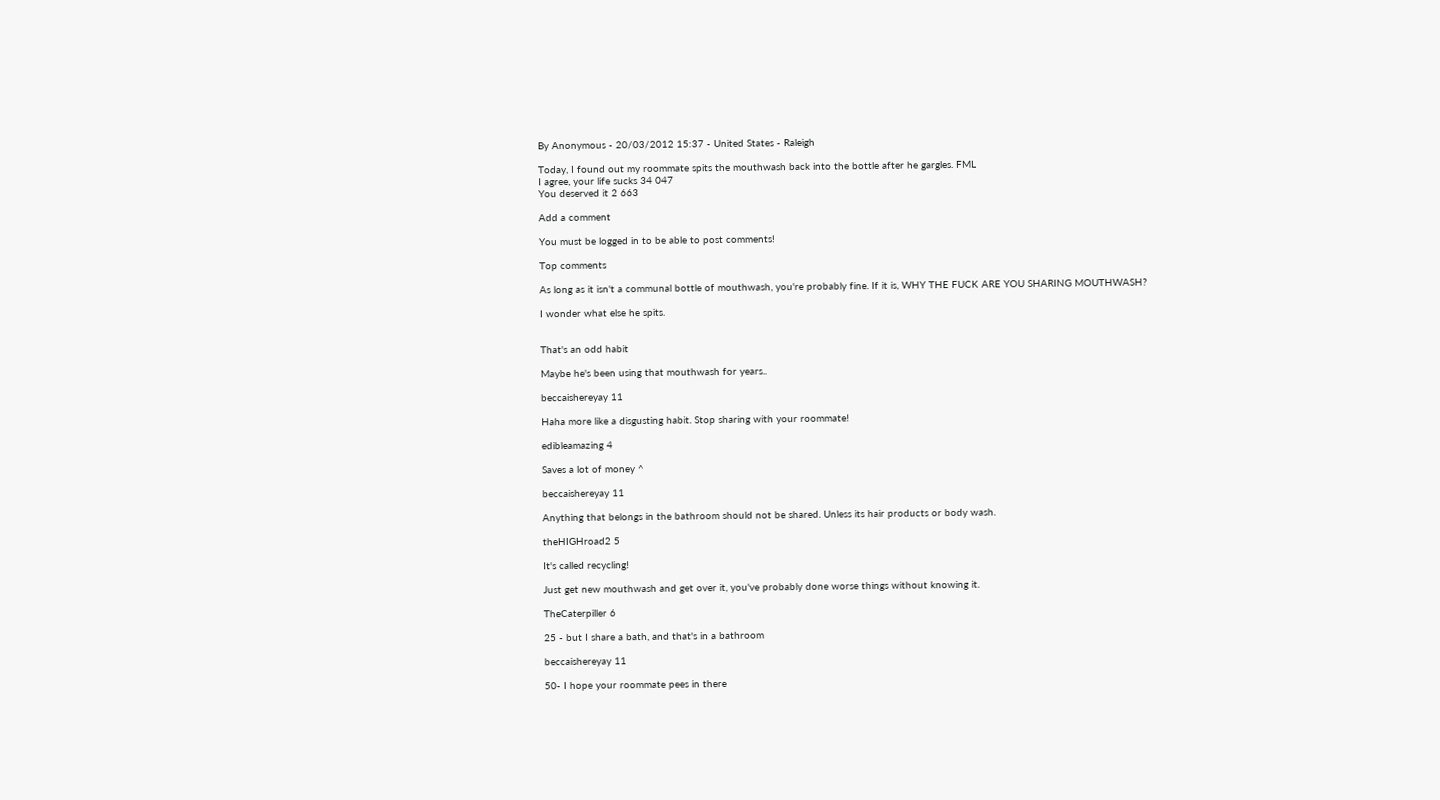By Anonymous - 20/03/2012 15:37 - United States - Raleigh

Today, I found out my roommate spits the mouthwash back into the bottle after he gargles. FML
I agree, your life sucks 34 047
You deserved it 2 663

Add a comment

You must be logged in to be able to post comments!

Top comments

As long as it isn't a communal bottle of mouthwash, you're probably fine. If it is, WHY THE FUCK ARE YOU SHARING MOUTHWASH?

I wonder what else he spits.


That's an odd habit

Maybe he's been using that mouthwash for years..

beccaishereyay 11

Haha more like a disgusting habit. Stop sharing with your roommate!

edibleamazing 4

Saves a lot of money ^

beccaishereyay 11

Anything that belongs in the bathroom should not be shared. Unless its hair products or body wash.

theHIGHroad2 5

It's called recycling!

Just get new mouthwash and get over it, you've probably done worse things without knowing it.

TheCaterpiller 6

25 - but I share a bath, and that's in a bathroom

beccaishereyay 11

50- I hope your roommate pees in there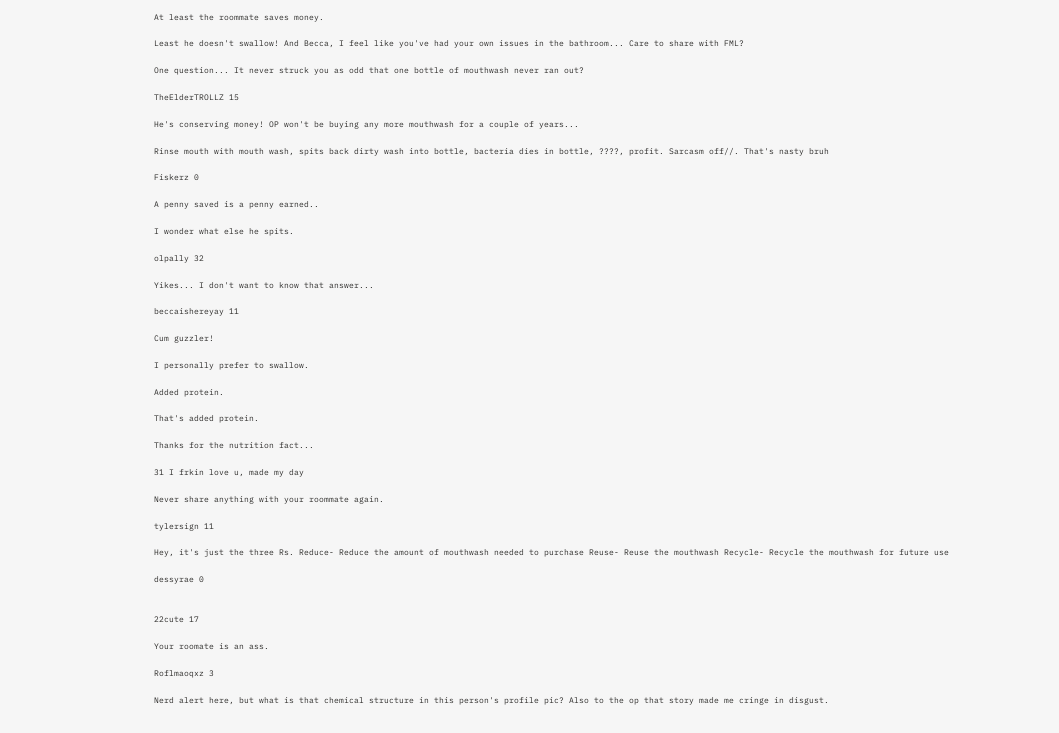At least the roommate saves money.

Least he doesn't swallow! And Becca, I feel like you've had your own issues in the bathroom... Care to share with FML?

One question... It never struck you as odd that one bottle of mouthwash never ran out?

TheElderTROLLZ 15

He's conserving money! OP won't be buying any more mouthwash for a couple of years...

Rinse mouth with mouth wash, spits back dirty wash into bottle, bacteria dies in bottle, ????, profit. Sarcasm off//. That's nasty bruh

Fiskerz 0

A penny saved is a penny earned..

I wonder what else he spits.

olpally 32

Yikes... I don't want to know that answer...

beccaishereyay 11

Cum guzzler!

I personally prefer to swallow.

Added protein.

That's added protein.

Thanks for the nutrition fact...

31 I frkin love u, made my day

Never share anything with your roommate again.

tylersign 11

Hey, it's just the three Rs. Reduce- Reduce the amount of mouthwash needed to purchase Reuse- Reuse the mouthwash Recycle- Recycle the mouthwash for future use

dessyrae 0


22cute 17

Your roomate is an ass.

Roflmaoqxz 3

Nerd alert here, but what is that chemical structure in this person's profile pic? Also to the op that story made me cringe in disgust.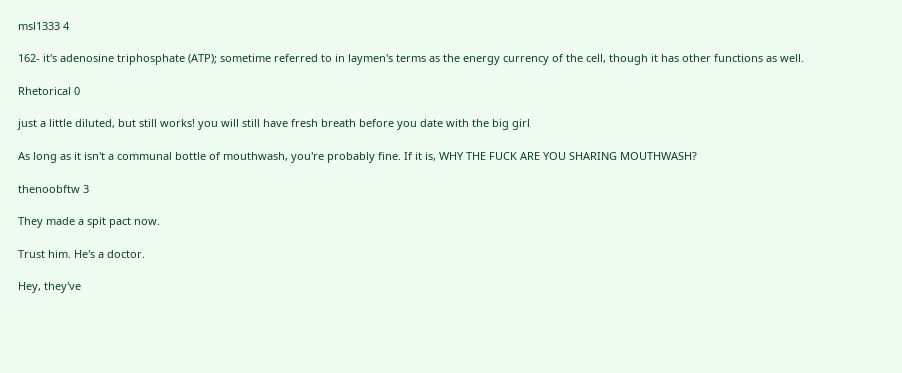msl1333 4

162- it's adenosine triphosphate (ATP); sometime referred to in laymen's terms as the energy currency of the cell, though it has other functions as well.

Rhetorical 0

just a little diluted, but still works! you will still have fresh breath before you date with the big girl

As long as it isn't a communal bottle of mouthwash, you're probably fine. If it is, WHY THE FUCK ARE YOU SHARING MOUTHWASH?

thenoobftw 3

They made a spit pact now.

Trust him. He's a doctor.

Hey, they've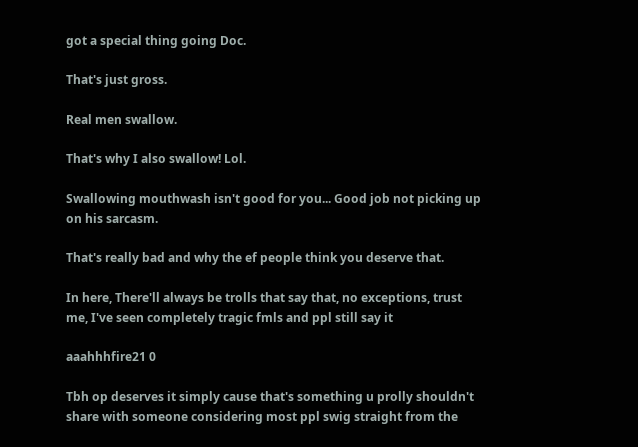got a special thing going Doc.

That's just gross.

Real men swallow.

That's why I also swallow! Lol.

Swallowing mouthwash isn't good for you... Good job not picking up on his sarcasm.

That's really bad and why the ef people think you deserve that.

In here, There'll always be trolls that say that, no exceptions, trust me, I've seen completely tragic fmls and ppl still say it

aaahhhfire21 0

Tbh op deserves it simply cause that's something u prolly shouldn't share with someone considering most ppl swig straight from the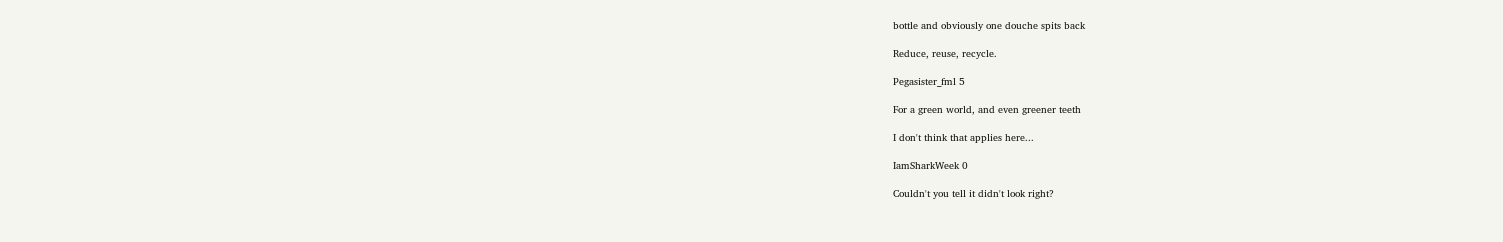bottle and obviously one douche spits back

Reduce, reuse, recycle.

Pegasister_fml 5

For a green world, and even greener teeth

I don't think that applies here...

IamSharkWeek 0

Couldn't you tell it didn't look right?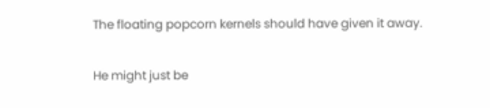The floating popcorn kernels should have given it away.

He might just be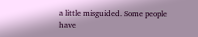a little misguided. Some people have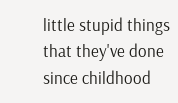little stupid things that they've done since childhood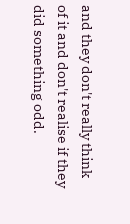and they don't really think of it and don't realise if they did something odd.